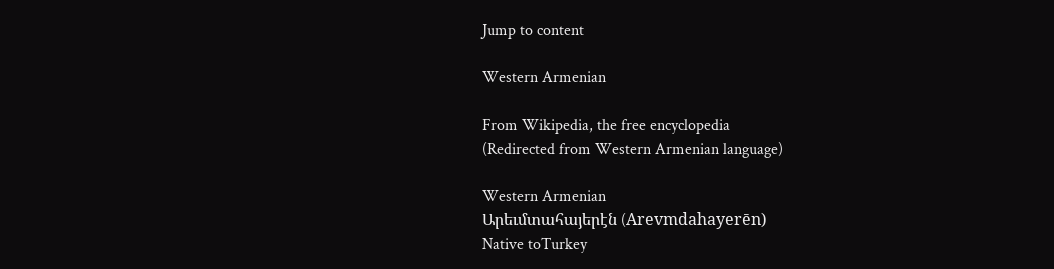Jump to content

Western Armenian

From Wikipedia, the free encyclopedia
(Redirected from Western Armenian language)

Western Armenian
Արեւմտահայերէն (Arevmdahayerēn)
Native toTurkey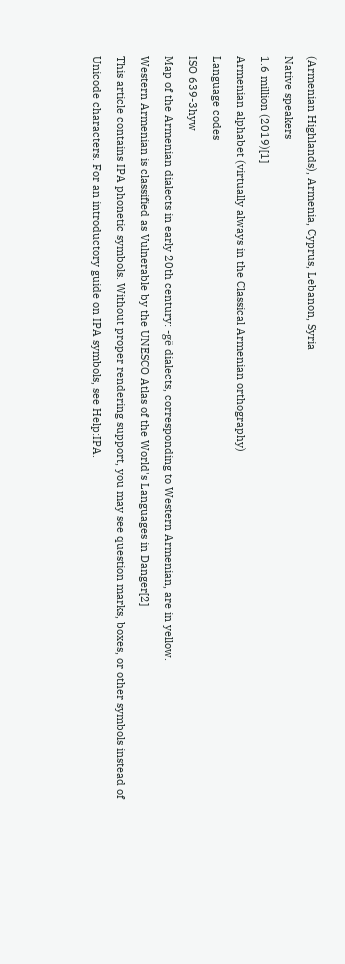(Armenian Highlands), Armenia, Cyprus, Lebanon, Syria
Native speakers
1.6 million (2019)[1]
Armenian alphabet (virtually always in the Classical Armenian orthography)
Language codes
ISO 639-3hyw
Map of the Armenian dialects in early 20th century: -gë dialects, corresponding to Western Armenian, are in yellow.
Western Armenian is classified as Vulnerable by the UNESCO Atlas of the World's Languages in Danger[2]
This article contains IPA phonetic symbols. Without proper rendering support, you may see question marks, boxes, or other symbols instead of Unicode characters. For an introductory guide on IPA symbols, see Help:IPA.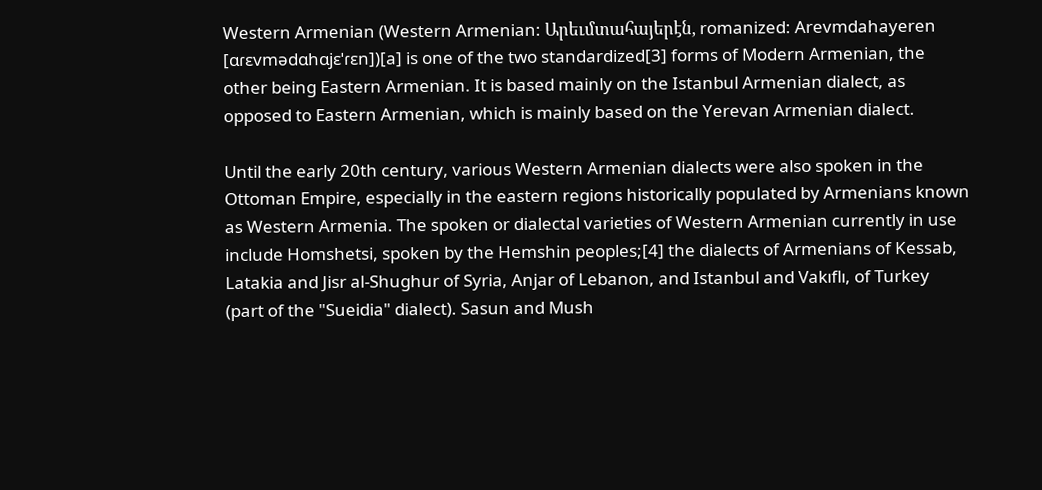Western Armenian (Western Armenian: Արեւմտահայերէն, romanized: Arevmdahayeren [ɑɾɛvmədɑhɑjɛˈɾɛn])[a] is one of the two standardized[3] forms of Modern Armenian, the other being Eastern Armenian. It is based mainly on the Istanbul Armenian dialect, as opposed to Eastern Armenian, which is mainly based on the Yerevan Armenian dialect.

Until the early 20th century, various Western Armenian dialects were also spoken in the Ottoman Empire, especially in the eastern regions historically populated by Armenians known as Western Armenia. The spoken or dialectal varieties of Western Armenian currently in use include Homshetsi, spoken by the Hemshin peoples;[4] the dialects of Armenians of Kessab, Latakia and Jisr al-Shughur of Syria, Anjar of Lebanon, and Istanbul and Vakıflı, of Turkey (part of the "Sueidia" dialect). Sasun and Mush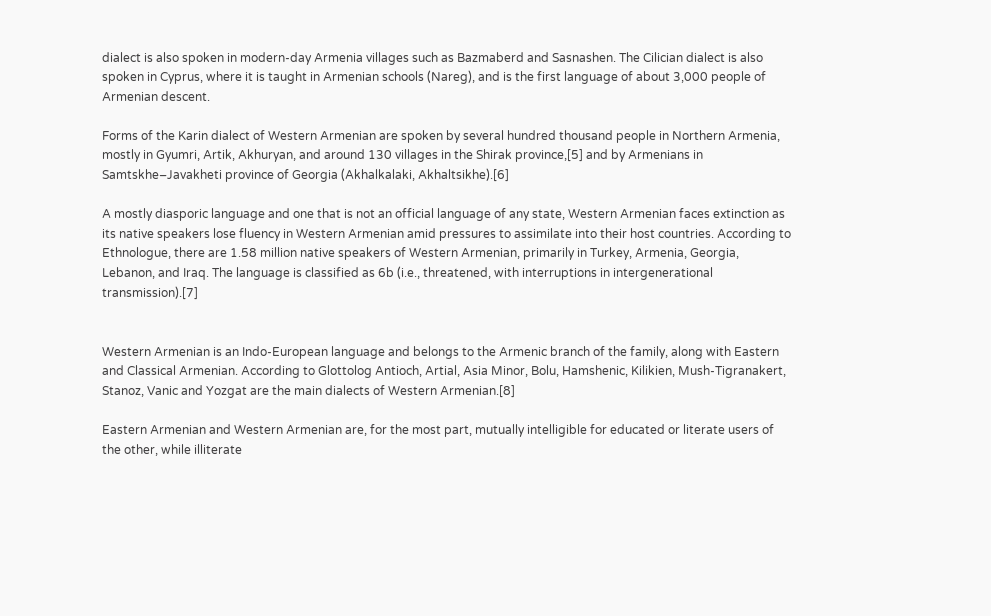dialect is also spoken in modern-day Armenia villages such as Bazmaberd and Sasnashen. The Cilician dialect is also spoken in Cyprus, where it is taught in Armenian schools (Nareg), and is the first language of about 3,000 people of Armenian descent.

Forms of the Karin dialect of Western Armenian are spoken by several hundred thousand people in Northern Armenia, mostly in Gyumri, Artik, Akhuryan, and around 130 villages in the Shirak province,[5] and by Armenians in Samtskhe–Javakheti province of Georgia (Akhalkalaki, Akhaltsikhe).[6]

A mostly diasporic language and one that is not an official language of any state, Western Armenian faces extinction as its native speakers lose fluency in Western Armenian amid pressures to assimilate into their host countries. According to Ethnologue, there are 1.58 million native speakers of Western Armenian, primarily in Turkey, Armenia, Georgia, Lebanon, and Iraq. The language is classified as 6b (i.e., threatened, with interruptions in intergenerational transmission).[7]


Western Armenian is an Indo-European language and belongs to the Armenic branch of the family, along with Eastern and Classical Armenian. According to Glottolog Antioch, Artial, Asia Minor, Bolu, Hamshenic, Kilikien, Mush-Tigranakert, Stanoz, Vanic and Yozgat are the main dialects of Western Armenian.[8]

Eastern Armenian and Western Armenian are, for the most part, mutually intelligible for educated or literate users of the other, while illiterate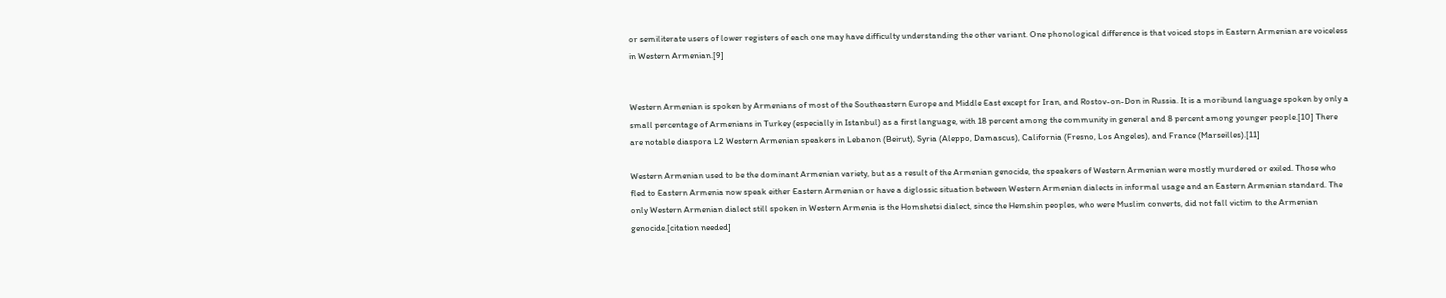or semiliterate users of lower registers of each one may have difficulty understanding the other variant. One phonological difference is that voiced stops in Eastern Armenian are voiceless in Western Armenian.[9]


Western Armenian is spoken by Armenians of most of the Southeastern Europe and Middle East except for Iran, and Rostov-on-Don in Russia. It is a moribund language spoken by only a small percentage of Armenians in Turkey (especially in Istanbul) as a first language, with 18 percent among the community in general and 8 percent among younger people.[10] There are notable diaspora L2 Western Armenian speakers in Lebanon (Beirut), Syria (Aleppo, Damascus), California (Fresno, Los Angeles), and France (Marseilles).[11]

Western Armenian used to be the dominant Armenian variety, but as a result of the Armenian genocide, the speakers of Western Armenian were mostly murdered or exiled. Those who fled to Eastern Armenia now speak either Eastern Armenian or have a diglossic situation between Western Armenian dialects in informal usage and an Eastern Armenian standard. The only Western Armenian dialect still spoken in Western Armenia is the Homshetsi dialect, since the Hemshin peoples, who were Muslim converts, did not fall victim to the Armenian genocide.[citation needed]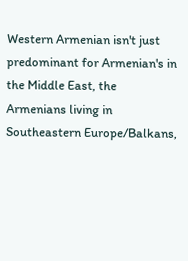Western Armenian isn't just predominant for Armenian's in the Middle East, the Armenians living in Southeastern Europe/Balkans,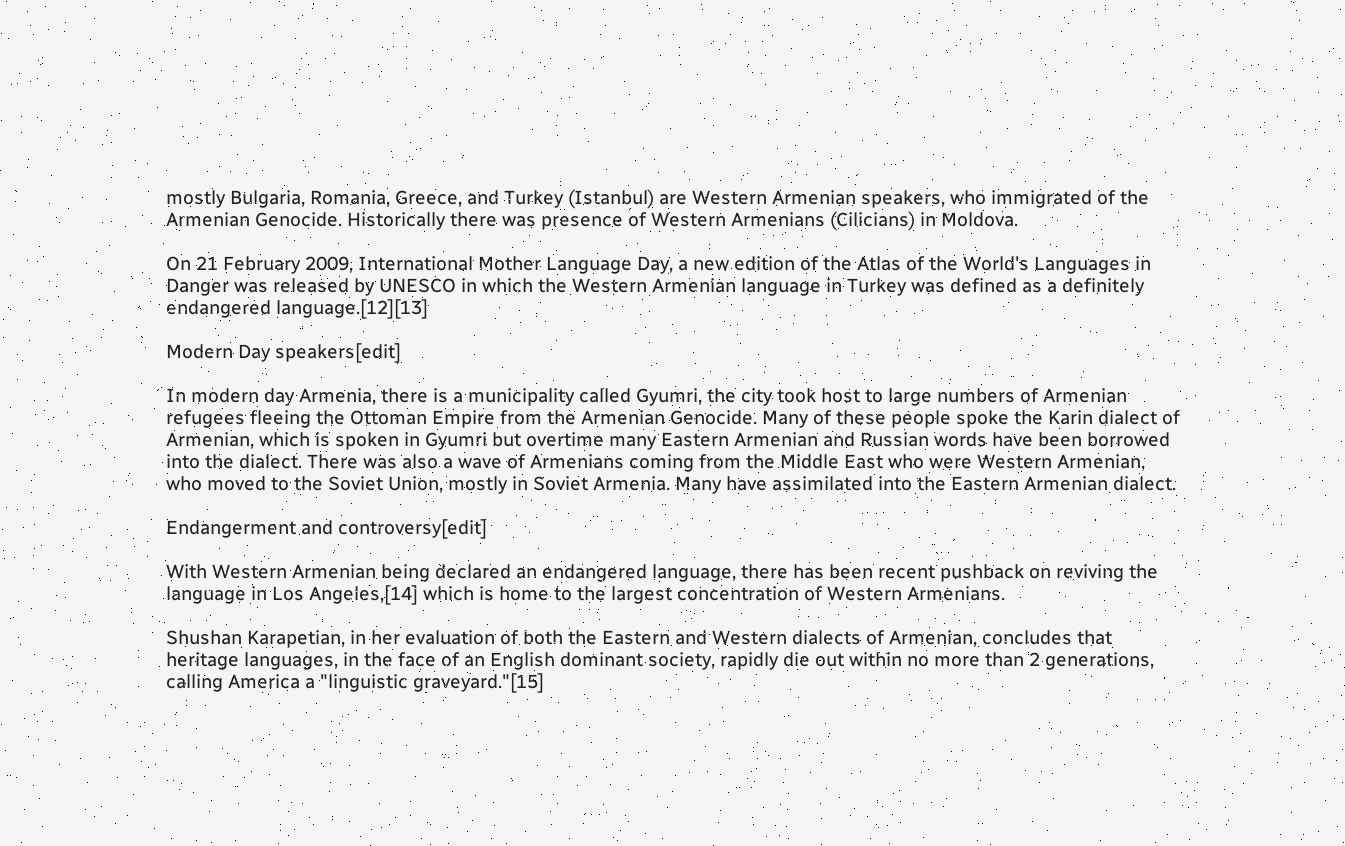mostly Bulgaria, Romania, Greece, and Turkey (Istanbul) are Western Armenian speakers, who immigrated of the Armenian Genocide. Historically there was presence of Western Armenians (Cilicians) in Moldova.

On 21 February 2009, International Mother Language Day, a new edition of the Atlas of the World's Languages in Danger was released by UNESCO in which the Western Armenian language in Turkey was defined as a definitely endangered language.[12][13]

Modern Day speakers[edit]

In modern day Armenia, there is a municipality called Gyumri, the city took host to large numbers of Armenian refugees fleeing the Ottoman Empire from the Armenian Genocide. Many of these people spoke the Karin dialect of Armenian, which is spoken in Gyumri but overtime many Eastern Armenian and Russian words have been borrowed into the dialect. There was also a wave of Armenians coming from the Middle East who were Western Armenian, who moved to the Soviet Union, mostly in Soviet Armenia. Many have assimilated into the Eastern Armenian dialect.

Endangerment and controversy[edit]

With Western Armenian being declared an endangered language, there has been recent pushback on reviving the language in Los Angeles,[14] which is home to the largest concentration of Western Armenians.

Shushan Karapetian, in her evaluation of both the Eastern and Western dialects of Armenian, concludes that heritage languages, in the face of an English dominant society, rapidly die out within no more than 2 generations, calling America a "linguistic graveyard."[15]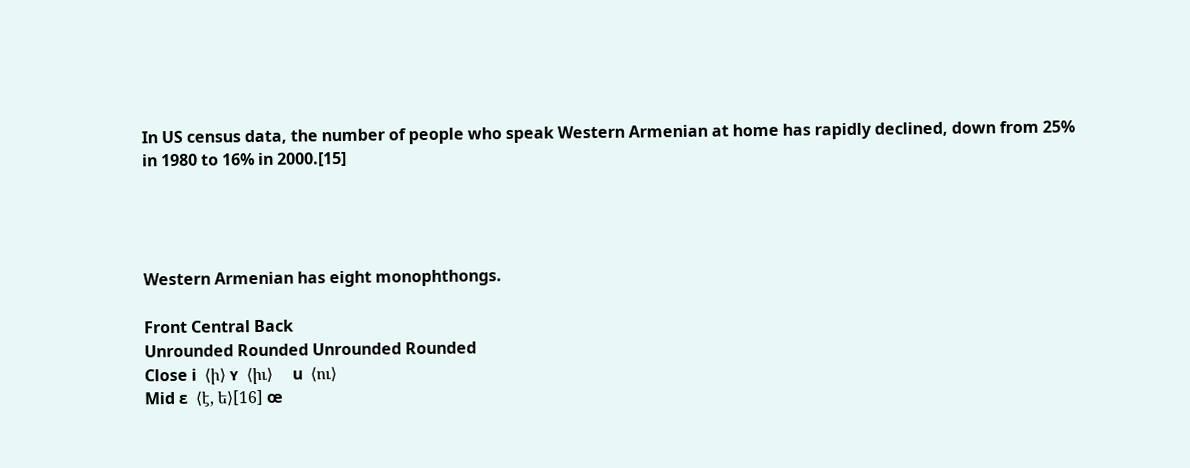In US census data, the number of people who speak Western Armenian at home has rapidly declined, down from 25% in 1980 to 16% in 2000.[15]




Western Armenian has eight monophthongs.

Front Central Back
Unrounded Rounded Unrounded Rounded
Close i  ⟨ի⟩ ʏ  ⟨իւ⟩     u  ⟨ու⟩
Mid ɛ  ⟨է, ե⟩[16] œ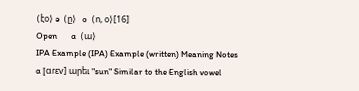⟨էօ⟩ ə  ⟨ը⟩   o  ⟨ո, օ⟩[16]
Open       ɑ  ⟨ա⟩
IPA Example (IPA) Example (written) Meaning Notes
ɑ [ɑɾɛv] արեւ "sun" Similar to the English vowel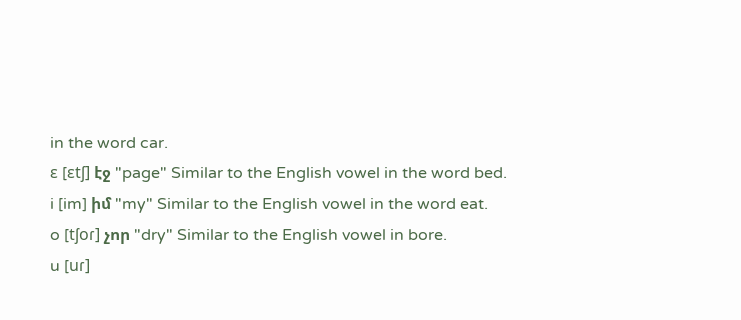in the word car.
ɛ [ɛtʃ] էջ "page" Similar to the English vowel in the word bed.
i [im] իմ "my" Similar to the English vowel in the word eat.
o [tʃoɾ] չոր "dry" Similar to the English vowel in bore.
u [uɾ]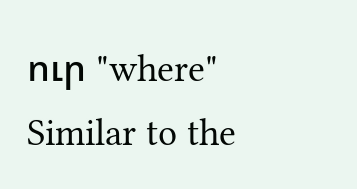ուր "where" Similar to the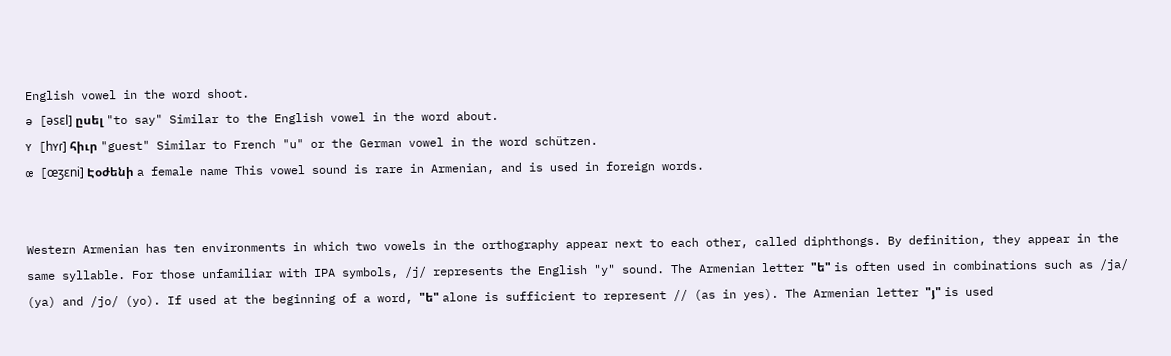English vowel in the word shoot.
ə [əsɛl] ըսել "to say" Similar to the English vowel in the word about.
ʏ [hʏɾ] հիւր "guest" Similar to French "u" or the German vowel in the word schützen.
œ [œʒɛni] Էօժենի a female name This vowel sound is rare in Armenian, and is used in foreign words.


Western Armenian has ten environments in which two vowels in the orthography appear next to each other, called diphthongs. By definition, they appear in the same syllable. For those unfamiliar with IPA symbols, /j/ represents the English "y" sound. The Armenian letter "ե" is often used in combinations such as /ja/ (ya) and /jo/ (yo). If used at the beginning of a word, "ե" alone is sufficient to represent // (as in yes). The Armenian letter "յ" is used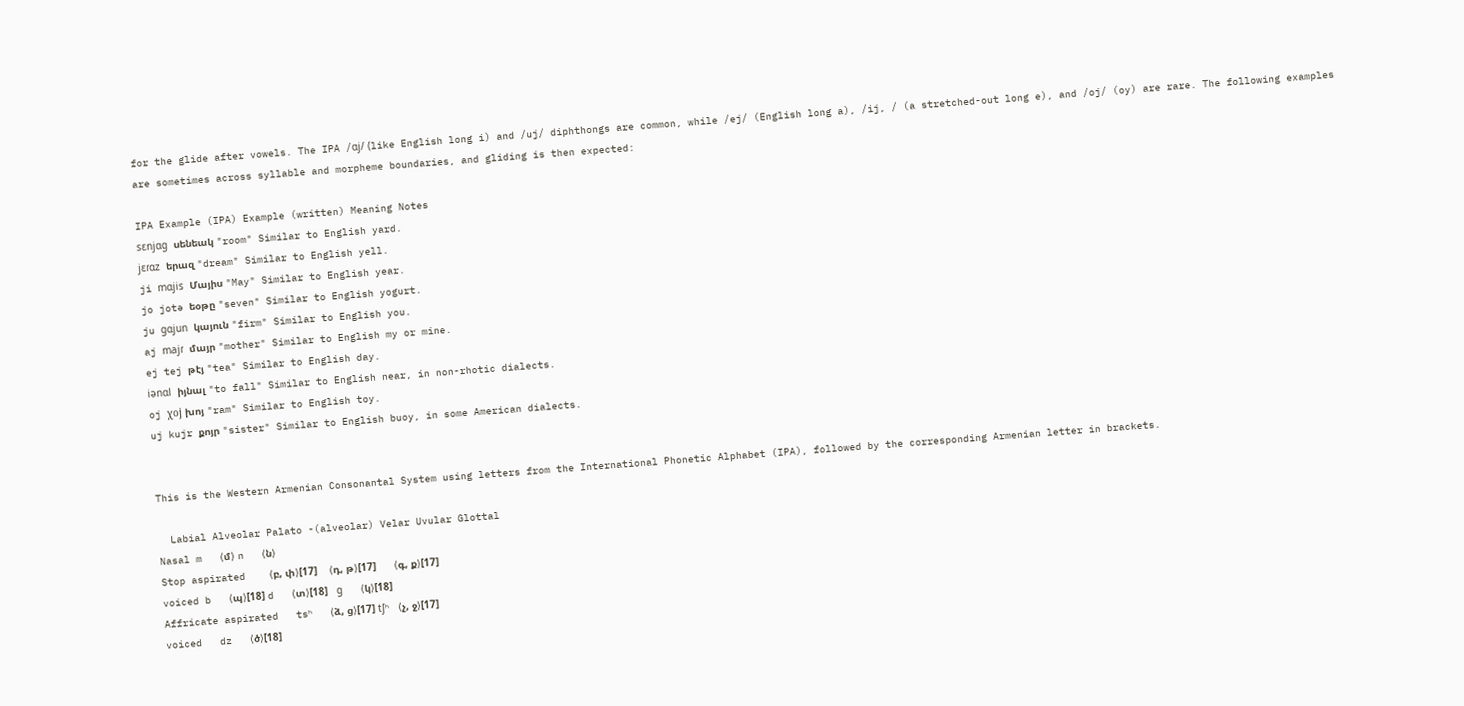for the glide after vowels. The IPA /ɑj/ (like English long i) and /uj/ diphthongs are common, while /ej/ (English long a), /ij, / (a stretched-out long e), and /oj/ (oy) are rare. The following examples are sometimes across syllable and morpheme boundaries, and gliding is then expected:

IPA Example (IPA) Example (written) Meaning Notes
sɛnjɑɡ սենեակ "room" Similar to English yard.
jɛɾɑz երազ "dream" Similar to English yell.
ji mɑjis Մայիս "May" Similar to English year.
jo jotə եօթը "seven" Similar to English yogurt.
ju ɡɑjun կայուն "firm" Similar to English you.
aj majɾ մայր "mother" Similar to English my or mine.
ej tej թէյ "tea" Similar to English day.
iənɑl իյնալ "to fall" Similar to English near, in non-rhotic dialects.
oj χoj խոյ "ram" Similar to English toy.
uj kujr քոյր "sister" Similar to English buoy, in some American dialects.


This is the Western Armenian Consonantal System using letters from the International Phonetic Alphabet (IPA), followed by the corresponding Armenian letter in brackets.

  Labial Alveolar Palato -(alveolar) Velar Uvular Glottal
Nasal m   ⟨մ⟩ n   ⟨ն⟩
Stop aspirated    ⟨բ, փ⟩[17]    ⟨դ, թ⟩[17]      ⟨գ, ք⟩[17]
voiced b   ⟨պ⟩[18] d   ⟨տ⟩[18]   ɡ   ⟨կ⟩[18]
Affricate aspirated   tsʰ   ⟨ձ, ց⟩[17] tʃʰ   ⟨չ, ջ⟩[17]
voiced   dz   ⟨ծ⟩[18]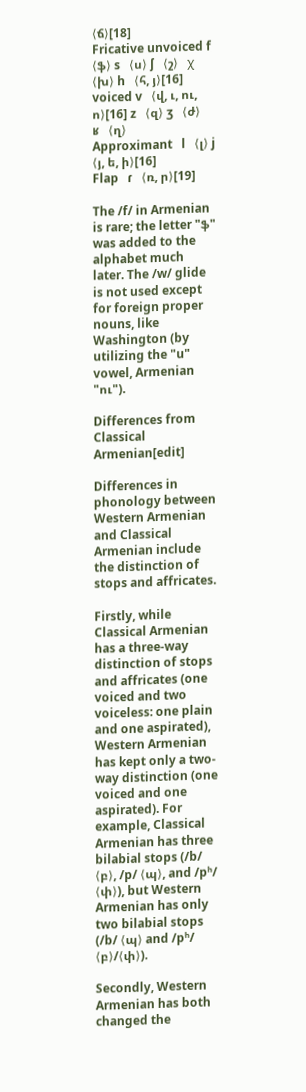⟨ճ⟩[18]
Fricative unvoiced f   ⟨ֆ⟩ s   ⟨ս⟩ ʃ   ⟨շ⟩   χ   ⟨խ⟩ h   ⟨հ, յ⟩[16]
voiced v   ⟨վ, ւ, ու, ո⟩[16] z   ⟨զ⟩ ʒ   ⟨ժ⟩   ʁ   ⟨ղ⟩
Approximant   l   ⟨լ⟩ j   ⟨յ, ե, ի⟩[16]
Flap   ɾ   ⟨ռ, ր⟩[19]

The /f/ in Armenian is rare; the letter "ֆ" was added to the alphabet much later. The /w/ glide is not used except for foreign proper nouns, like Washington (by utilizing the "u" vowel, Armenian "ու").

Differences from Classical Armenian[edit]

Differences in phonology between Western Armenian and Classical Armenian include the distinction of stops and affricates.

Firstly, while Classical Armenian has a three-way distinction of stops and affricates (one voiced and two voiceless: one plain and one aspirated), Western Armenian has kept only a two-way distinction (one voiced and one aspirated). For example, Classical Armenian has three bilabial stops (/b/ ⟨բ⟩, /p/ ⟨պ⟩, and /pʰ/ ⟨փ⟩), but Western Armenian has only two bilabial stops (/b/ ⟨պ⟩ and /pʰ/ ⟨բ⟩/⟨փ⟩).

Secondly, Western Armenian has both changed the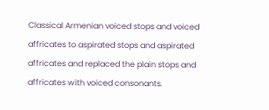Classical Armenian voiced stops and voiced affricates to aspirated stops and aspirated affricates and replaced the plain stops and affricates with voiced consonants.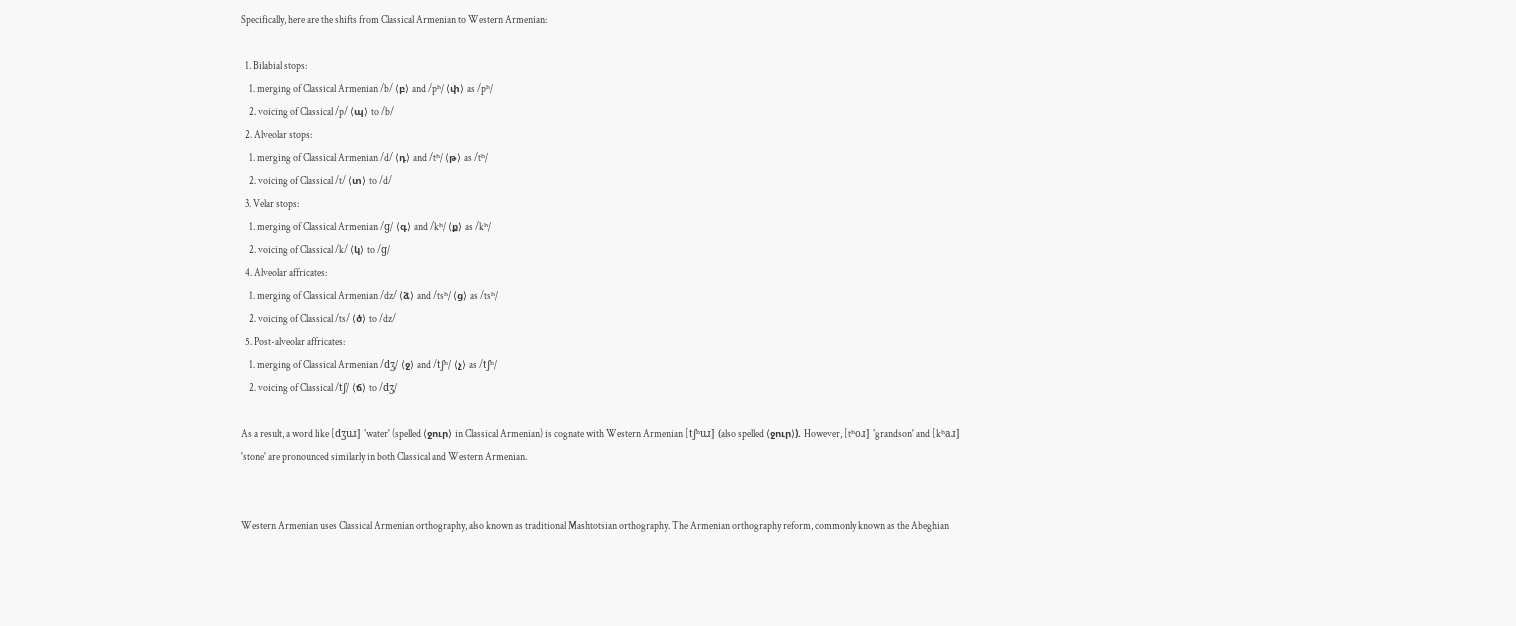Specifically, here are the shifts from Classical Armenian to Western Armenian:

  1. Bilabial stops:
    1. merging of Classical Armenian /b/ ⟨բ⟩ and /pʰ/ ⟨փ⟩ as /pʰ/
    2. voicing of Classical /p/ ⟨պ⟩ to /b/
  2. Alveolar stops:
    1. merging of Classical Armenian /d/ ⟨դ⟩ and /tʰ/ ⟨թ⟩ as /tʰ/
    2. voicing of Classical /t/ ⟨տ⟩ to /d/
  3. Velar stops:
    1. merging of Classical Armenian /ɡ/ ⟨գ⟩ and /kʰ/ ⟨ք⟩ as /kʰ/
    2. voicing of Classical /k/ ⟨կ⟩ to /ɡ/
  4. Alveolar affricates:
    1. merging of Classical Armenian /dz/ ⟨ձ⟩ and /tsʰ/ ⟨ց⟩ as /tsʰ/
    2. voicing of Classical /ts/ ⟨ծ⟩ to /dz/
  5. Post-alveolar affricates:
    1. merging of Classical Armenian /dʒ/ ⟨ջ⟩ and /tʃʰ/ ⟨չ⟩ as /tʃʰ/
    2. voicing of Classical /tʃ/ ⟨ճ⟩ to /dʒ/

As a result, a word like [dʒuɹ] 'water' (spelled ⟨ջուր⟩ in Classical Armenian) is cognate with Western Armenian [tʃʰuɹ] (also spelled ⟨ջուր⟩). However, [tʰoɹ] 'grandson' and [kʰaɹ] 'stone' are pronounced similarly in both Classical and Western Armenian.


Western Armenian uses Classical Armenian orthography, also known as traditional Mashtotsian orthography. The Armenian orthography reform, commonly known as the Abeghian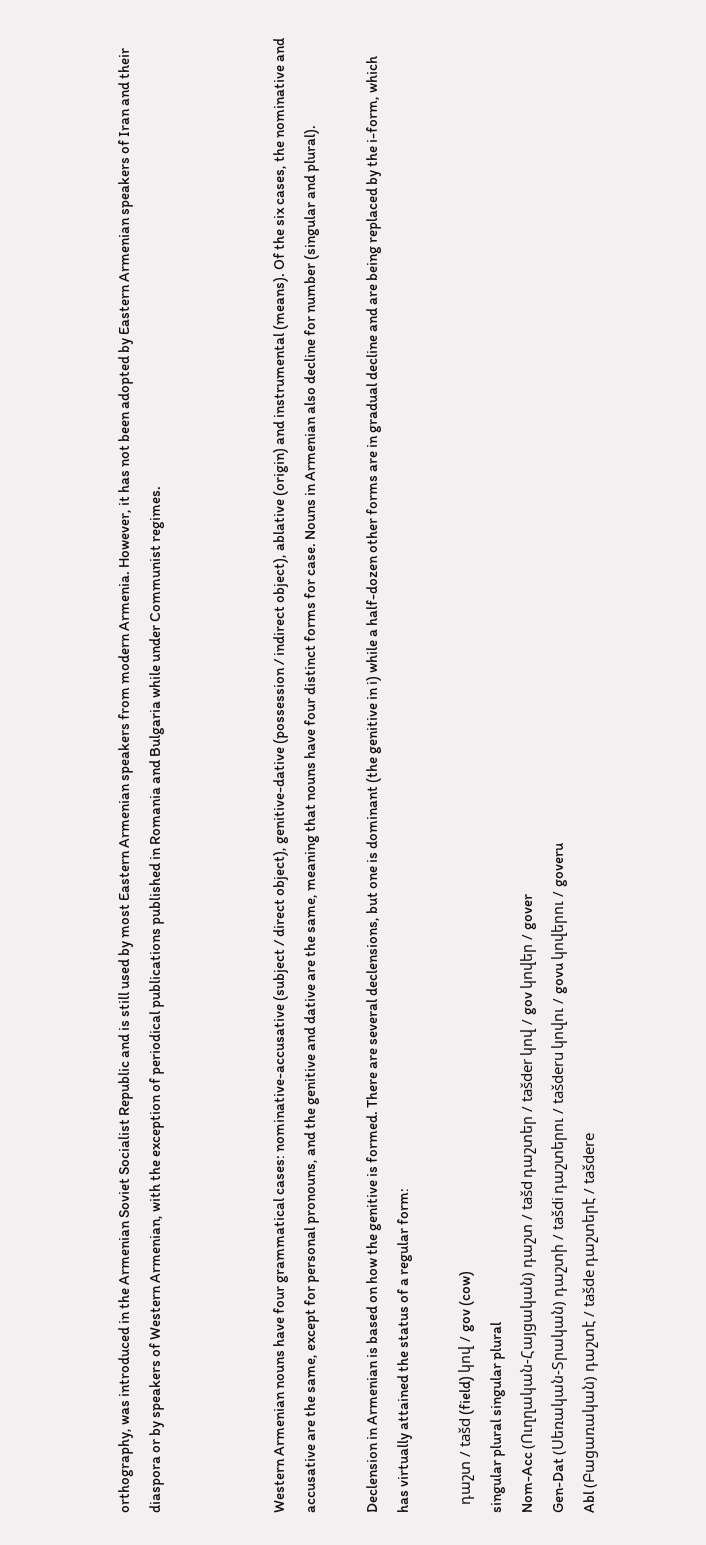orthography, was introduced in the Armenian Soviet Socialist Republic and is still used by most Eastern Armenian speakers from modern Armenia. However, it has not been adopted by Eastern Armenian speakers of Iran and their diaspora or by speakers of Western Armenian, with the exception of periodical publications published in Romania and Bulgaria while under Communist regimes.



Western Armenian nouns have four grammatical cases: nominative-accusative (subject / direct object), genitive-dative (possession / indirect object), ablative (origin) and instrumental (means). Of the six cases, the nominative and accusative are the same, except for personal pronouns, and the genitive and dative are the same, meaning that nouns have four distinct forms for case. Nouns in Armenian also decline for number (singular and plural).

Declension in Armenian is based on how the genitive is formed. There are several declensions, but one is dominant (the genitive in i) while a half-dozen other forms are in gradual decline and are being replaced by the i-form, which has virtually attained the status of a regular form:

  դաշտ / tašd (field) կով / gov (cow)
singular plural singular plural
Nom-Acc (Ուղղական-Հայցական) դաշտ / tašd դաշտեր / tašder կով / gov կովեր / gover
Gen-Dat (Սեռական-Տրական) դաշտի / tašdi դաշտերու / tašderu կովու / govu կովերու / goveru
Abl (Բացառական) դաշտէ / tašde դաշտերէ / tašdere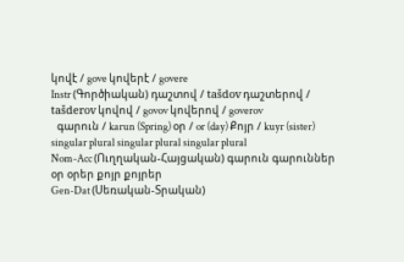կովէ / gove կովերէ / govere
Instr (Գործիական) դաշտով / tašdov դաշտերով / tašderov կովով / govov կովերով / goverov
  գարուն / karun (Spring) օր / or (day) Քոյր / kuyr (sister)
singular plural singular plural singular plural
Nom-Acc (Ուղղական-Հայցական) գարուն գարուններ օր օրեր քոյր քոյրեր
Gen-Dat (Սեռական-Տրական)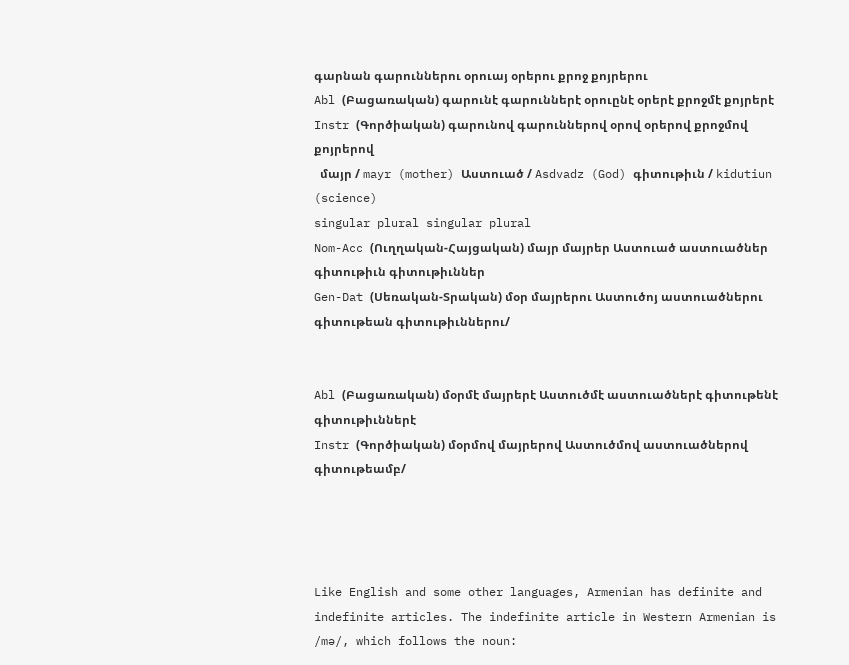գարնան գարուններու օրուայ օրերու քրոջ քոյրերու
Abl (Բացառական) գարունէ գարուններէ օրուընէ օրերէ քրոջմէ քոյրերէ
Instr (Գործիական) գարունով գարուններով օրով օրերով քրոջմով քոյրերով
  մայր / mayr (mother) Աստուած / Asdvadz (God) գիտութիւն / kidutiun (science)
singular plural singular plural
Nom-Acc (Ուղղական-Հայցական) մայր մայրեր Աստուած աստուածներ գիտութիւն գիտութիւններ
Gen-Dat (Սեռական-Տրական) մօր մայրերու Աստուծոյ աստուածներու գիտութեան գիտութիւններու/


Abl (Բացառական) մօրմէ մայրերէ Աստուծմէ աստուածներէ գիտութենէ գիտութիւններէ
Instr (Գործիական) մօրմով մայրերով Աստուծմով աստուածներով գիտութեամբ/




Like English and some other languages, Armenian has definite and indefinite articles. The indefinite article in Western Armenian is /mə/, which follows the noun: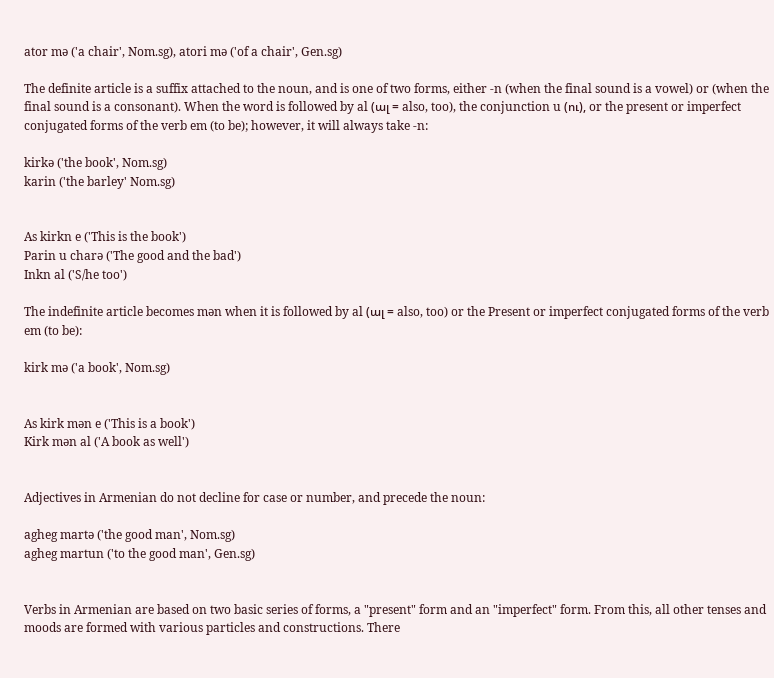ator mə ('a chair', Nom.sg), atori mə ('of a chair', Gen.sg)

The definite article is a suffix attached to the noun, and is one of two forms, either -n (when the final sound is a vowel) or (when the final sound is a consonant). When the word is followed by al (ալ = also, too), the conjunction u (ու), or the present or imperfect conjugated forms of the verb em (to be); however, it will always take -n:

kirkə ('the book', Nom.sg)
karin ('the barley' Nom.sg)


As kirkn e ('This is the book')
Parin u charə ('The good and the bad')
Inkn al ('S/he too')

The indefinite article becomes mən when it is followed by al (ալ = also, too) or the Present or imperfect conjugated forms of the verb em (to be):

kirk mə ('a book', Nom.sg)


As kirk mən e ('This is a book')
Kirk mən al ('A book as well')


Adjectives in Armenian do not decline for case or number, and precede the noun:

agheg martə ('the good man', Nom.sg)
agheg martun ('to the good man', Gen.sg)


Verbs in Armenian are based on two basic series of forms, a "present" form and an "imperfect" form. From this, all other tenses and moods are formed with various particles and constructions. There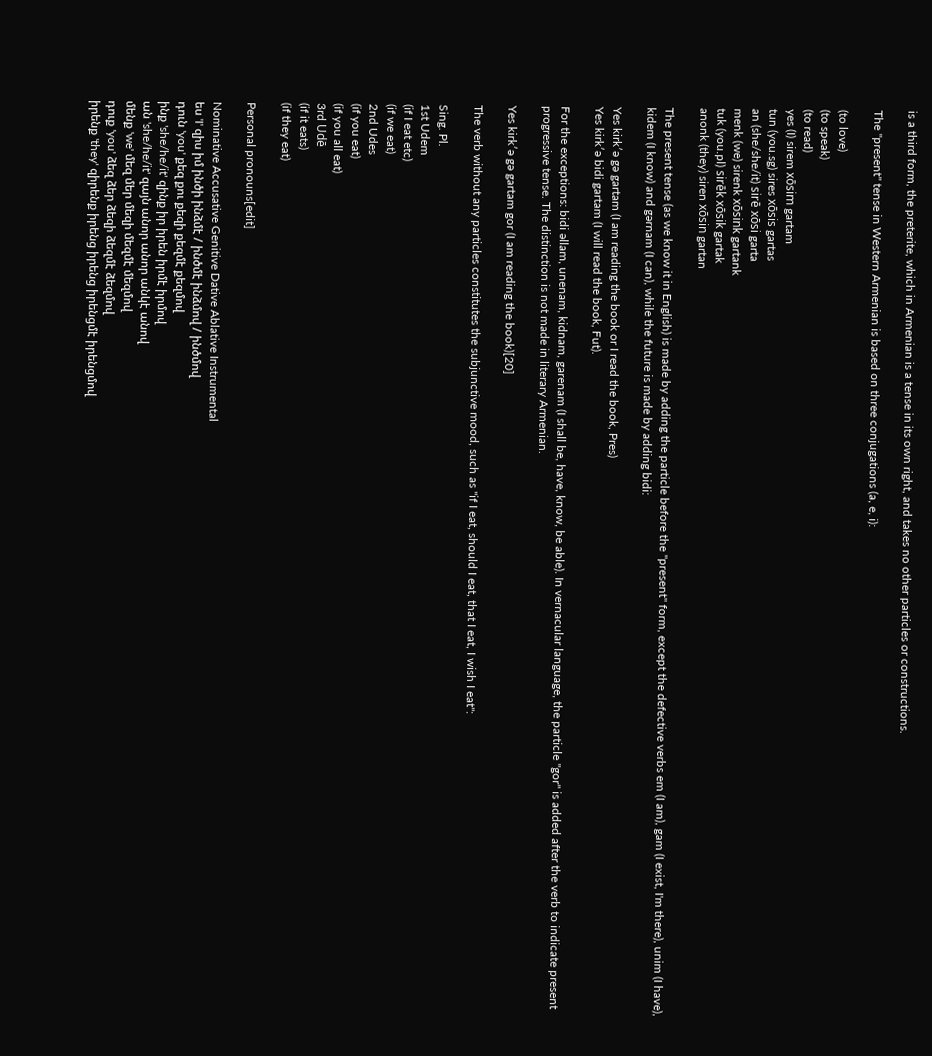is a third form, the preterite, which in Armenian is a tense in its own right, and takes no other particles or constructions.

The "present" tense in Western Armenian is based on three conjugations (a, e, i):

(to love)
(to speak)
(to read)
yes (I) sirem xōsim gartam
tun (you.sg) sires xōsis gartas
an (she/she/it) sirē xōsi garta
menk (we) sirenk xōsink gartank
tuk (you.pl) sirēk xōsik gartak
anonk (they) siren xōsin gartan

The present tense (as we know it in English) is made by adding the particle before the "present" form, except the defective verbs em (I am), gam (I exist, I'm there), unim (I have), kidem (I know) and gərnam (I can), while the future is made by adding bidi:

Yes kirk′ə gə gartam (I am reading the book or I read the book, Pres)
Yes kirk′ə bidi gartam (I will read the book, Fut).

For the exceptions: bidi əllam, unenam, kidnam, garenam (I shall be, have, know, be able). In vernacular language, the particle "gor" is added after the verb to indicate present progressive tense. The distinction is not made in literary Armenian.

Yes kirk′ə gə gartam gor (I am reading the book)[20]

The verb without any particles constitutes the subjunctive mood, such as "if I eat, should I eat, that I eat, I wish I eat":

Sing. Pl.
1st Udem
(if I eat etc)
(if we eat)
2nd Udes
(if you eat)
(if you all eat)
3rd Udē
(if it eats)
(if they eat)

Personal pronouns[edit]

Nominative Accusative Genitive Dative Ablative Instrumental
ես 'I' զիս իմ ինծի ինձմէ / ինծմէ ինձմով / ինծմով
դուն 'you' քեզ քու քեզի քեզմէ քեզմով
ինք 'she/he/it' զինք իր իրեն իրմէ իրմով
ան 'she/he/it' զայն անոր անոր անկէ անով
մենք 'we' մեզ մեր մեզի մեզմէ մեզմով
դուք 'you' ձեզ ձեր ձեզի ձեզմէ ձեզմով
իրենք 'they' զիրենք իրենց իրենց իրենցմէ իրենցմով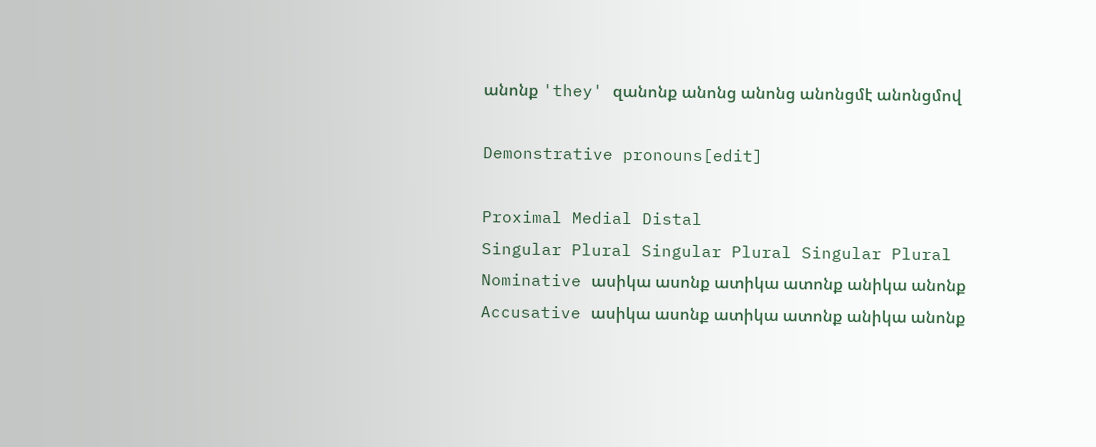անոնք 'they' զանոնք անոնց անոնց անոնցմէ անոնցմով

Demonstrative pronouns[edit]

Proximal Medial Distal
Singular Plural Singular Plural Singular Plural
Nominative ասիկա ասոնք ատիկա ատոնք անիկա անոնք
Accusative ասիկա ասոնք ատիկա ատոնք անիկա անոնք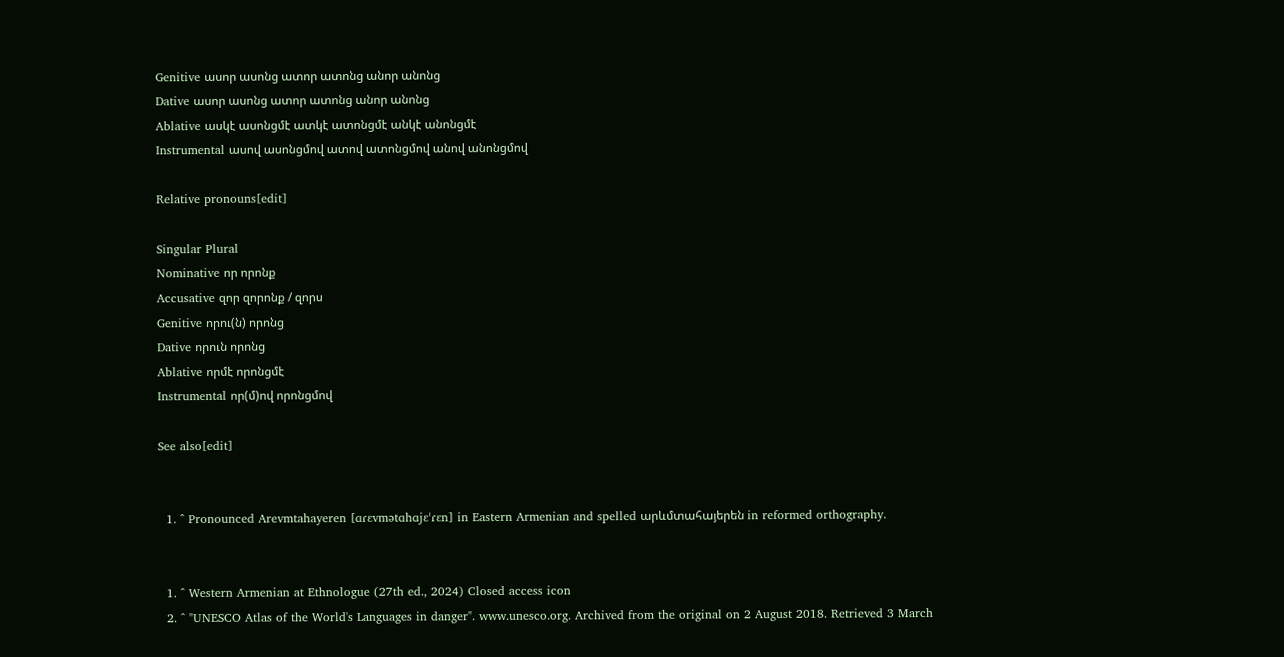Genitive ասոր ասոնց ատոր ատոնց անոր անոնց
Dative ասոր ասոնց ատոր ատոնց անոր անոնց
Ablative ասկէ ասոնցմէ ատկէ ատոնցմէ անկէ անոնցմէ
Instrumental ասով ասոնցմով ատով ատոնցմով անով անոնցմով

Relative pronouns[edit]

Singular Plural
Nominative որ որոնք
Accusative զոր զորոնք / զորս
Genitive որու(ն) որոնց
Dative որուն որոնց
Ablative որմէ որոնցմէ
Instrumental որ(մ)ով որոնցմով

See also[edit]


  1. ^ Pronounced Arevmtahayeren [ɑɾɛvmətɑhɑjɛˈɾɛn] in Eastern Armenian and spelled արևմտահայերեն in reformed orthography.


  1. ^ Western Armenian at Ethnologue (27th ed., 2024) Closed access icon
  2. ^ "UNESCO Atlas of the World's Languages in danger". www.unesco.org. Archived from the original on 2 August 2018. Retrieved 3 March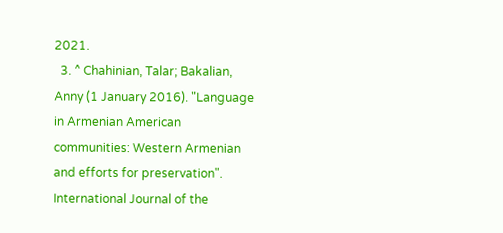2021.
  3. ^ Chahinian, Talar; Bakalian, Anny (1 January 2016). "Language in Armenian American communities: Western Armenian and efforts for preservation". International Journal of the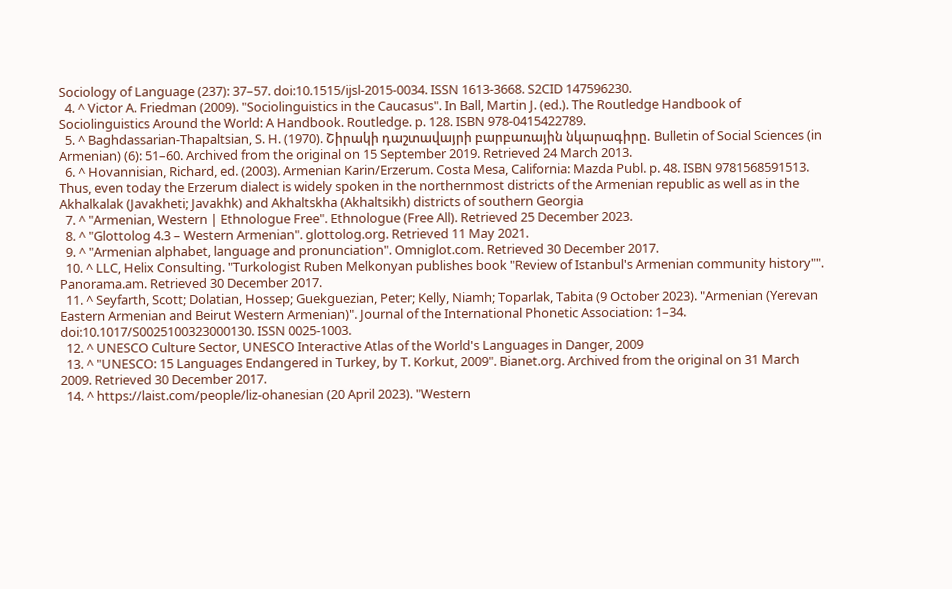Sociology of Language (237): 37–57. doi:10.1515/ijsl-2015-0034. ISSN 1613-3668. S2CID 147596230.
  4. ^ Victor A. Friedman (2009). "Sociolinguistics in the Caucasus". In Ball, Martin J. (ed.). The Routledge Handbook of Sociolinguistics Around the World: A Handbook. Routledge. p. 128. ISBN 978-0415422789.
  5. ^ Baghdassarian-Thapaltsian, S. H. (1970). Շիրակի դաշտավայրի բարբառային նկարագիրը. Bulletin of Social Sciences (in Armenian) (6): 51–60. Archived from the original on 15 September 2019. Retrieved 24 March 2013.
  6. ^ Hovannisian, Richard, ed. (2003). Armenian Karin/Erzerum. Costa Mesa, California: Mazda Publ. p. 48. ISBN 9781568591513. Thus, even today the Erzerum dialect is widely spoken in the northernmost districts of the Armenian republic as well as in the Akhalkalak (Javakheti; Javakhk) and Akhaltskha (Akhaltsikh) districts of southern Georgia
  7. ^ "Armenian, Western | Ethnologue Free". Ethnologue (Free All). Retrieved 25 December 2023.
  8. ^ "Glottolog 4.3 – Western Armenian". glottolog.org. Retrieved 11 May 2021.
  9. ^ "Armenian alphabet, language and pronunciation". Omniglot.com. Retrieved 30 December 2017.
  10. ^ LLC, Helix Consulting. "Turkologist Ruben Melkonyan publishes book "Review of Istanbul's Armenian community history"". Panorama.am. Retrieved 30 December 2017.
  11. ^ Seyfarth, Scott; Dolatian, Hossep; Guekguezian, Peter; Kelly, Niamh; Toparlak, Tabita (9 October 2023). "Armenian (Yerevan Eastern Armenian and Beirut Western Armenian)". Journal of the International Phonetic Association: 1–34. doi:10.1017/S0025100323000130. ISSN 0025-1003.
  12. ^ UNESCO Culture Sector, UNESCO Interactive Atlas of the World's Languages in Danger, 2009
  13. ^ "UNESCO: 15 Languages Endangered in Turkey, by T. Korkut, 2009". Bianet.org. Archived from the original on 31 March 2009. Retrieved 30 December 2017.
  14. ^ https://laist.com/people/liz-ohanesian (20 April 2023). "Western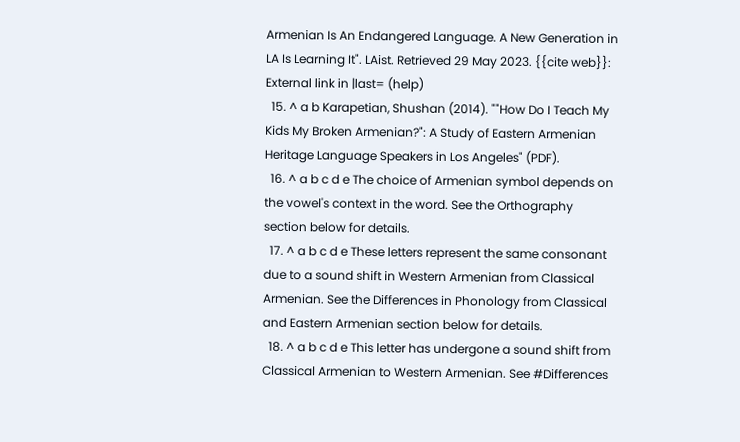Armenian Is An Endangered Language. A New Generation in LA Is Learning It". LAist. Retrieved 29 May 2023. {{cite web}}: External link in |last= (help)
  15. ^ a b Karapetian, Shushan (2014). ""How Do I Teach My Kids My Broken Armenian?": A Study of Eastern Armenian Heritage Language Speakers in Los Angeles" (PDF).
  16. ^ a b c d e The choice of Armenian symbol depends on the vowel's context in the word. See the Orthography section below for details.
  17. ^ a b c d e These letters represent the same consonant due to a sound shift in Western Armenian from Classical Armenian. See the Differences in Phonology from Classical and Eastern Armenian section below for details.
  18. ^ a b c d e This letter has undergone a sound shift from Classical Armenian to Western Armenian. See #Differences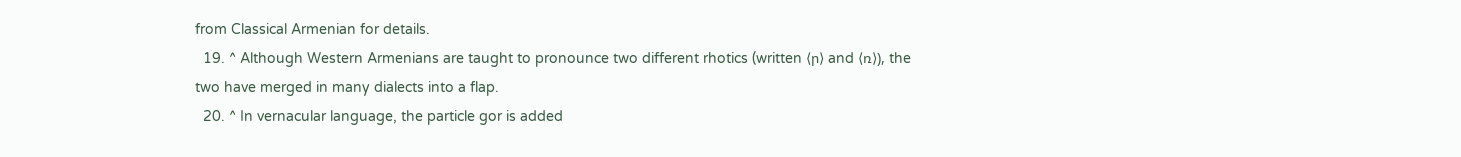from Classical Armenian for details.
  19. ^ Although Western Armenians are taught to pronounce two different rhotics (written ⟨ր⟩ and ⟨ռ⟩), the two have merged in many dialects into a flap.
  20. ^ In vernacular language, the particle gor is added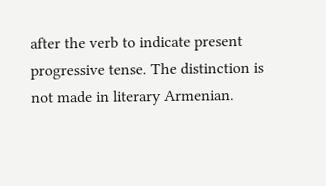after the verb to indicate present progressive tense. The distinction is not made in literary Armenian.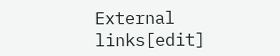External links[edit]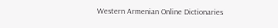Western Armenian Online Dictionaries